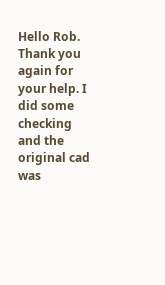Hello Rob. Thank you again for your help. I did some checking and the original cad was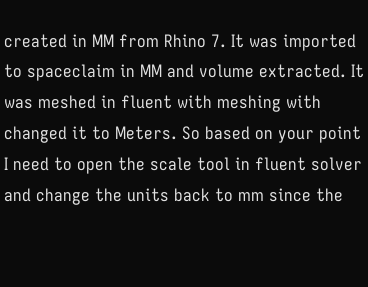created in MM from Rhino 7. It was imported to spaceclaim in MM and volume extracted. It was meshed in fluent with meshing with changed it to Meters. So based on your point I need to open the scale tool in fluent solver and change the units back to mm since the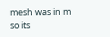mesh was in m so its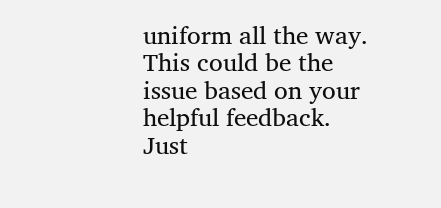uniform all the way. This could be the issue based on your helpful feedback. Just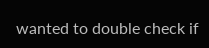wanted to double check if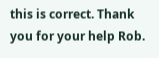this is correct. Thank you for your help Rob.